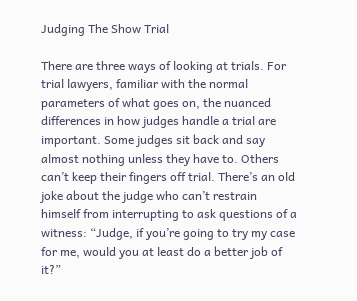Judging The Show Trial

There are three ways of looking at trials. For trial lawyers, familiar with the normal parameters of what goes on, the nuanced differences in how judges handle a trial are important. Some judges sit back and say almost nothing unless they have to. Others can’t keep their fingers off trial. There’s an old joke about the judge who can’t restrain himself from interrupting to ask questions of a witness: “Judge, if you’re going to try my case for me, would you at least do a better job of it?”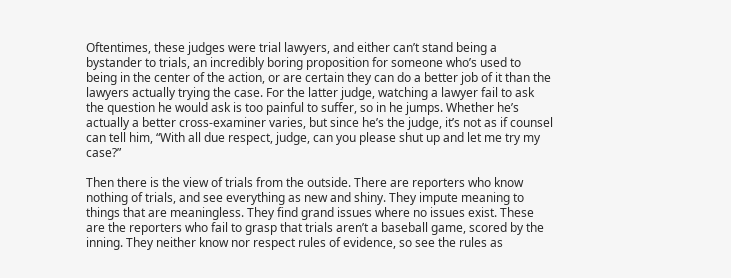Oftentimes, these judges were trial lawyers, and either can’t stand being a bystander to trials, an incredibly boring proposition for someone who’s used to being in the center of the action, or are certain they can do a better job of it than the lawyers actually trying the case. For the latter judge, watching a lawyer fail to ask the question he would ask is too painful to suffer, so in he jumps. Whether he’s actually a better cross-examiner varies, but since he’s the judge, it’s not as if counsel can tell him, “With all due respect, judge, can you please shut up and let me try my case?”

Then there is the view of trials from the outside. There are reporters who know nothing of trials, and see everything as new and shiny. They impute meaning to things that are meaningless. They find grand issues where no issues exist. These are the reporters who fail to grasp that trials aren’t a baseball game, scored by the inning. They neither know nor respect rules of evidence, so see the rules as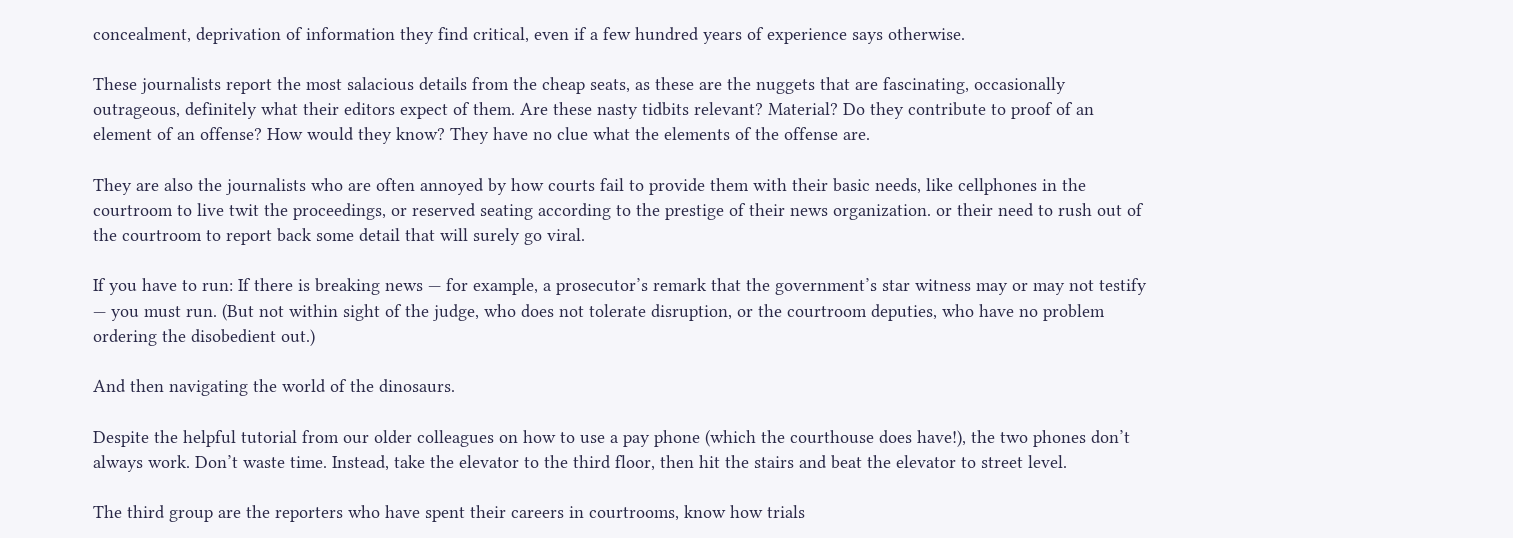concealment, deprivation of information they find critical, even if a few hundred years of experience says otherwise.

These journalists report the most salacious details from the cheap seats, as these are the nuggets that are fascinating, occasionally outrageous, definitely what their editors expect of them. Are these nasty tidbits relevant? Material? Do they contribute to proof of an element of an offense? How would they know? They have no clue what the elements of the offense are.

They are also the journalists who are often annoyed by how courts fail to provide them with their basic needs, like cellphones in the courtroom to live twit the proceedings, or reserved seating according to the prestige of their news organization. or their need to rush out of the courtroom to report back some detail that will surely go viral.

If you have to run: If there is breaking news — for example, a prosecutor’s remark that the government’s star witness may or may not testify — you must run. (But not within sight of the judge, who does not tolerate disruption, or the courtroom deputies, who have no problem ordering the disobedient out.)

And then navigating the world of the dinosaurs.

Despite the helpful tutorial from our older colleagues on how to use a pay phone (which the courthouse does have!), the two phones don’t always work. Don’t waste time. Instead, take the elevator to the third floor, then hit the stairs and beat the elevator to street level.

The third group are the reporters who have spent their careers in courtrooms, know how trials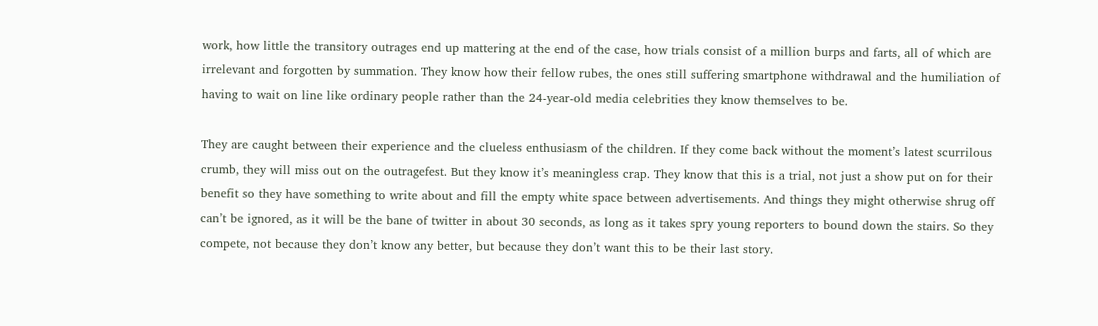work, how little the transitory outrages end up mattering at the end of the case, how trials consist of a million burps and farts, all of which are irrelevant and forgotten by summation. They know how their fellow rubes, the ones still suffering smartphone withdrawal and the humiliation of having to wait on line like ordinary people rather than the 24-year-old media celebrities they know themselves to be.

They are caught between their experience and the clueless enthusiasm of the children. If they come back without the moment’s latest scurrilous crumb, they will miss out on the outragefest. But they know it’s meaningless crap. They know that this is a trial, not just a show put on for their benefit so they have something to write about and fill the empty white space between advertisements. And things they might otherwise shrug off can’t be ignored, as it will be the bane of twitter in about 30 seconds, as long as it takes spry young reporters to bound down the stairs. So they compete, not because they don’t know any better, but because they don’t want this to be their last story.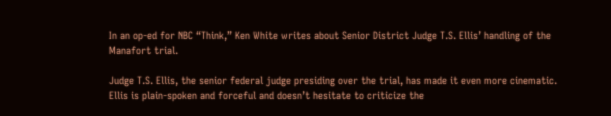In an op-ed for NBC “Think,” Ken White writes about Senior District Judge T.S. Ellis’ handling of the Manafort trial.

Judge T.S. Ellis, the senior federal judge presiding over the trial, has made it even more cinematic. Ellis is plain-spoken and forceful and doesn’t hesitate to criticize the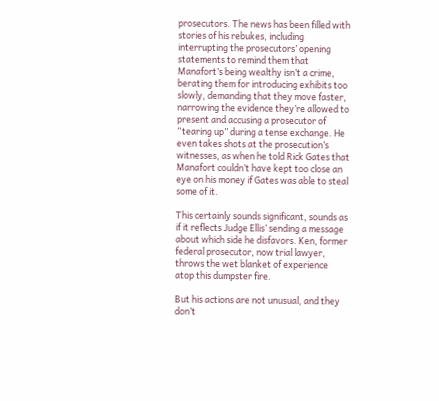prosecutors. The news has been filled with stories of his rebukes, including interrupting the prosecutors’ opening statements to remind them that Manafort’s being wealthy isn’t a crime, berating them for introducing exhibits too slowly, demanding that they move faster, narrowing the evidence they’re allowed to present and accusing a prosecutor of “tearing up” during a tense exchange. He even takes shots at the prosecution’s witnesses, as when he told Rick Gates that Manafort couldn’t have kept too close an eye on his money if Gates was able to steal some of it.

This certainly sounds significant, sounds as if it reflects Judge Ellis’ sending a message about which side he disfavors. Ken, former federal prosecutor, now trial lawyer, throws the wet blanket of experience atop this dumpster fire.

But his actions are not unusual, and they don’t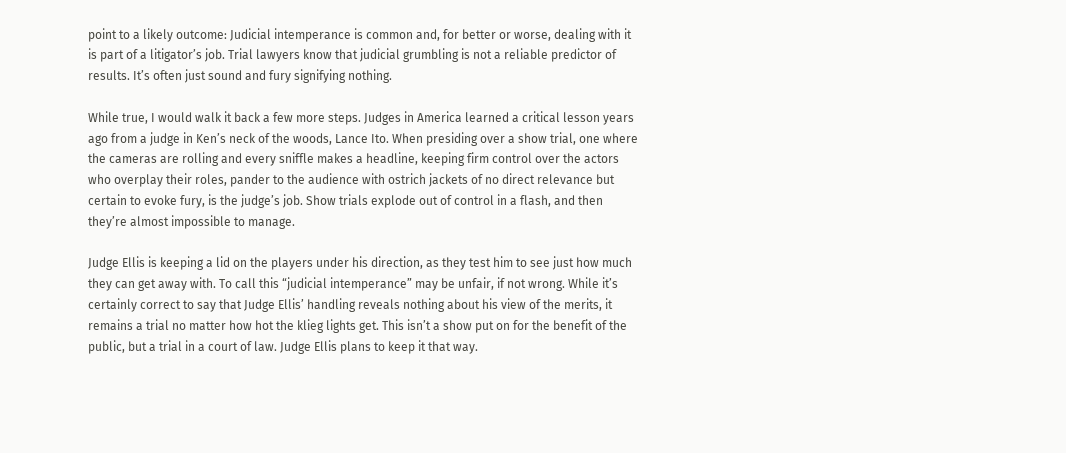point to a likely outcome: Judicial intemperance is common and, for better or worse, dealing with it is part of a litigator’s job. Trial lawyers know that judicial grumbling is not a reliable predictor of results. It’s often just sound and fury signifying nothing.

While true, I would walk it back a few more steps. Judges in America learned a critical lesson years ago from a judge in Ken’s neck of the woods, Lance Ito. When presiding over a show trial, one where the cameras are rolling and every sniffle makes a headline, keeping firm control over the actors who overplay their roles, pander to the audience with ostrich jackets of no direct relevance but certain to evoke fury, is the judge’s job. Show trials explode out of control in a flash, and then they’re almost impossible to manage.

Judge Ellis is keeping a lid on the players under his direction, as they test him to see just how much they can get away with. To call this “judicial intemperance” may be unfair, if not wrong. While it’s certainly correct to say that Judge Ellis’ handling reveals nothing about his view of the merits, it remains a trial no matter how hot the klieg lights get. This isn’t a show put on for the benefit of the public, but a trial in a court of law. Judge Ellis plans to keep it that way.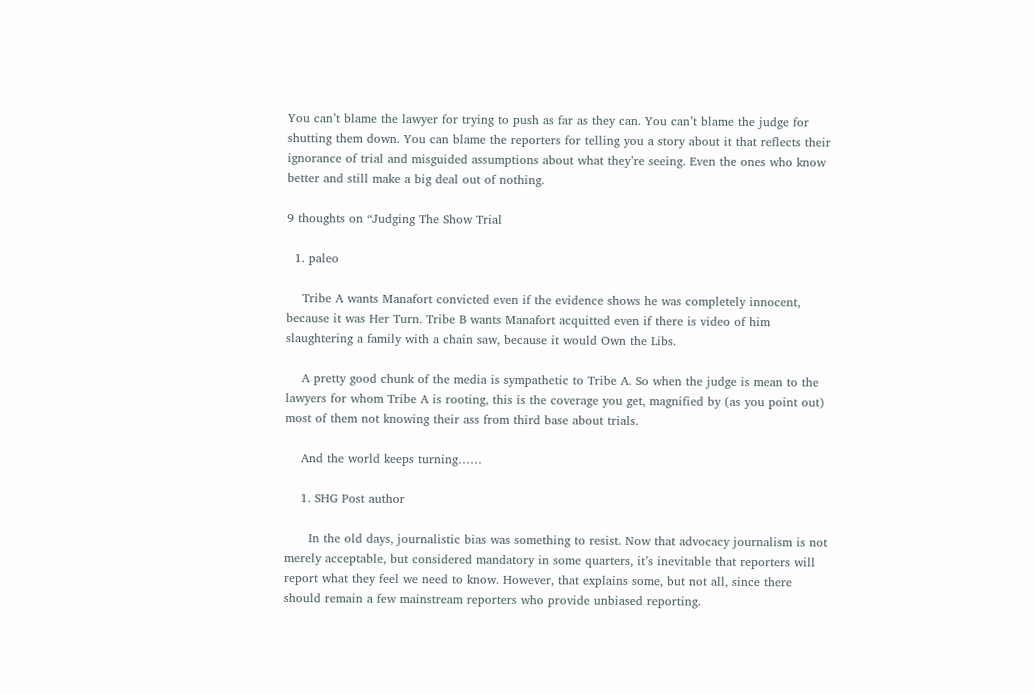You can’t blame the lawyer for trying to push as far as they can. You can’t blame the judge for shutting them down. You can blame the reporters for telling you a story about it that reflects their ignorance of trial and misguided assumptions about what they’re seeing. Even the ones who know better and still make a big deal out of nothing.

9 thoughts on “Judging The Show Trial

  1. paleo

    Tribe A wants Manafort convicted even if the evidence shows he was completely innocent, because it was Her Turn. Tribe B wants Manafort acquitted even if there is video of him slaughtering a family with a chain saw, because it would Own the Libs.

    A pretty good chunk of the media is sympathetic to Tribe A. So when the judge is mean to the lawyers for whom Tribe A is rooting, this is the coverage you get, magnified by (as you point out) most of them not knowing their ass from third base about trials.

    And the world keeps turning……

    1. SHG Post author

      In the old days, journalistic bias was something to resist. Now that advocacy journalism is not merely acceptable, but considered mandatory in some quarters, it’s inevitable that reporters will report what they feel we need to know. However, that explains some, but not all, since there should remain a few mainstream reporters who provide unbiased reporting.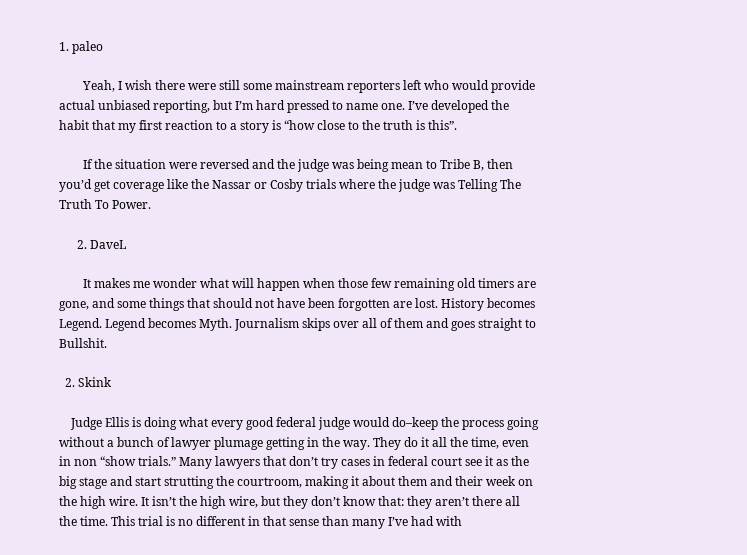1. paleo

        Yeah, I wish there were still some mainstream reporters left who would provide actual unbiased reporting, but I’m hard pressed to name one. I’ve developed the habit that my first reaction to a story is “how close to the truth is this”.

        If the situation were reversed and the judge was being mean to Tribe B, then you’d get coverage like the Nassar or Cosby trials where the judge was Telling The Truth To Power.

      2. DaveL

        It makes me wonder what will happen when those few remaining old timers are gone, and some things that should not have been forgotten are lost. History becomes Legend. Legend becomes Myth. Journalism skips over all of them and goes straight to Bullshit.

  2. Skink

    Judge Ellis is doing what every good federal judge would do–keep the process going without a bunch of lawyer plumage getting in the way. They do it all the time, even in non “show trials.” Many lawyers that don’t try cases in federal court see it as the big stage and start strutting the courtroom, making it about them and their week on the high wire. It isn’t the high wire, but they don’t know that: they aren’t there all the time. This trial is no different in that sense than many I’ve had with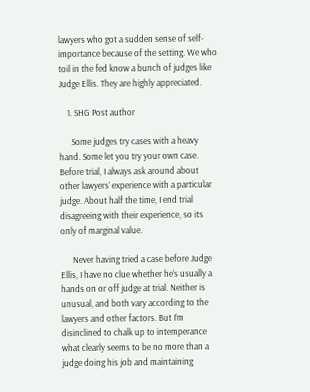lawyers who got a sudden sense of self-importance because of the setting. We who toil in the fed know a bunch of judges like Judge Ellis. They are highly appreciated.

    1. SHG Post author

      Some judges try cases with a heavy hand. Some let you try your own case. Before trial, I always ask around about other lawyers’ experience with a particular judge. About half the time, I end trial disagreeing with their experience, so its only of marginal value.

      Never having tried a case before Judge Ellis, I have no clue whether he’s usually a hands on or off judge at trial. Neither is unusual, and both vary according to the lawyers and other factors. But I’m disinclined to chalk up to intemperance what clearly seems to be no more than a judge doing his job and maintaining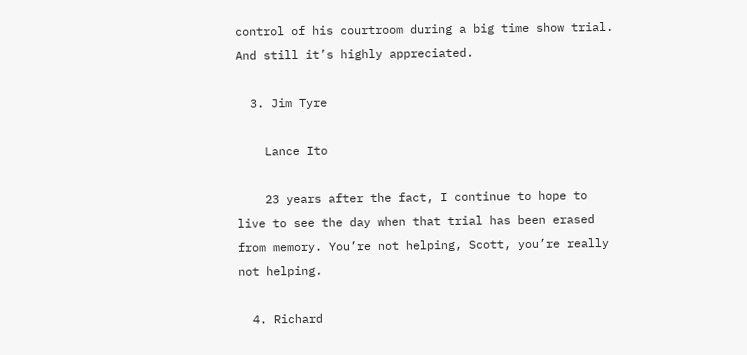control of his courtroom during a big time show trial. And still it’s highly appreciated.

  3. Jim Tyre

    Lance Ito

    23 years after the fact, I continue to hope to live to see the day when that trial has been erased from memory. You’re not helping, Scott, you’re really not helping.

  4. Richard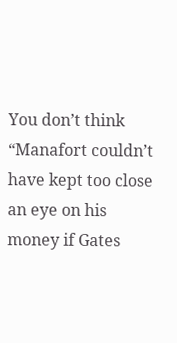You don’t think “Manafort couldn’t have kept too close an eye on his money if Gates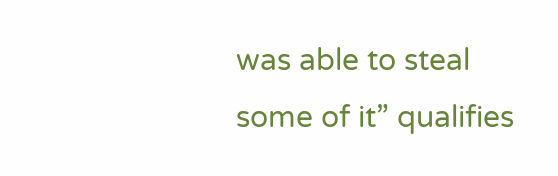was able to steal some of it” qualifies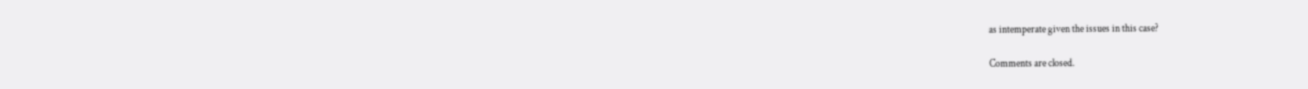as intemperate given the issues in this case?

Comments are closed.